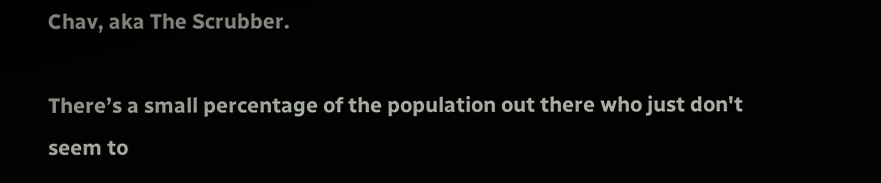Chav, aka The Scrubber.

There’s a small percentage of the population out there who just don't seem to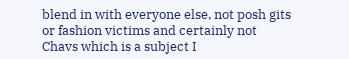blend in with everyone else, not posh gits or fashion victims and certainly not Chavs which is a subject I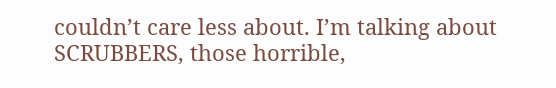couldn’t care less about. I’m talking about SCRUBBERS, those horrible,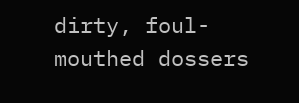dirty, foul-mouthed dossers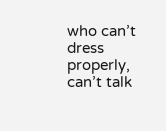who can’t dress properly, can’t talk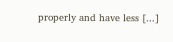properly and have less [...]